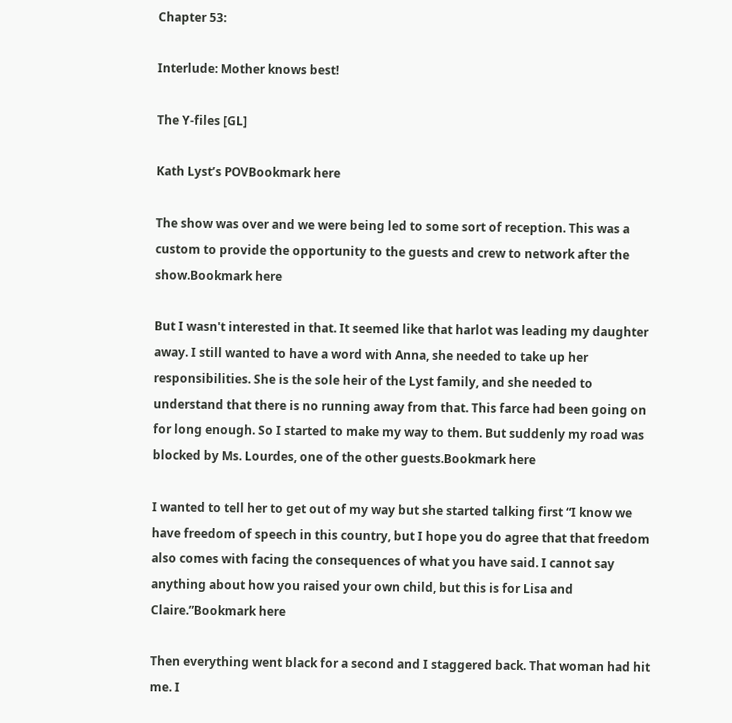Chapter 53:

Interlude: Mother knows best!

The Y-files [GL]

Kath Lyst’s POVBookmark here

The show was over and we were being led to some sort of reception. This was a custom to provide the opportunity to the guests and crew to network after the show.Bookmark here

But I wasn't interested in that. It seemed like that harlot was leading my daughter away. I still wanted to have a word with Anna, she needed to take up her responsibilities. She is the sole heir of the Lyst family, and she needed to understand that there is no running away from that. This farce had been going on for long enough. So I started to make my way to them. But suddenly my road was blocked by Ms. Lourdes, one of the other guests.Bookmark here

I wanted to tell her to get out of my way but she started talking first “I know we have freedom of speech in this country, but I hope you do agree that that freedom also comes with facing the consequences of what you have said. I cannot say anything about how you raised your own child, but this is for Lisa and Claire.”Bookmark here

Then everything went black for a second and I staggered back. That woman had hit me. I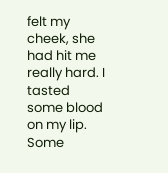felt my cheek, she had hit me really hard. I tasted some blood on my lip. Some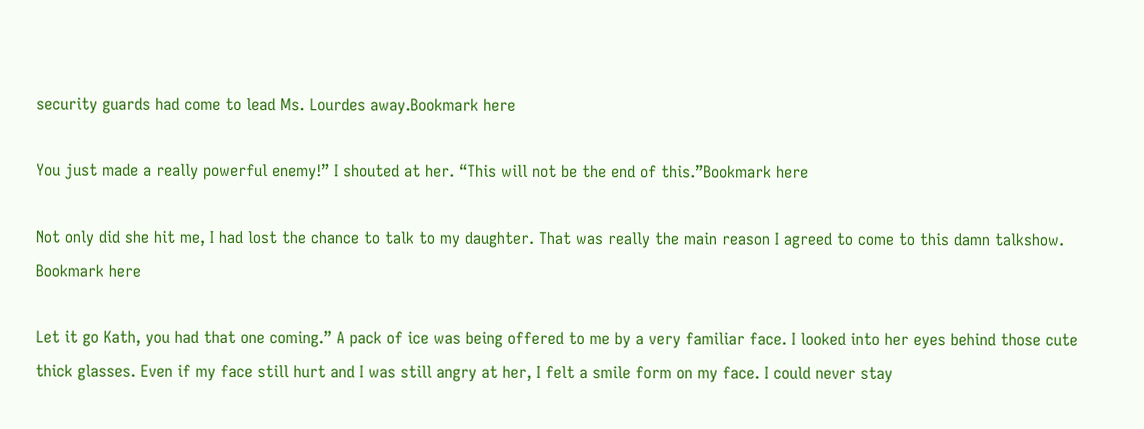security guards had come to lead Ms. Lourdes away.Bookmark here

You just made a really powerful enemy!” I shouted at her. “This will not be the end of this.”Bookmark here

Not only did she hit me, I had lost the chance to talk to my daughter. That was really the main reason I agreed to come to this damn talkshow. Bookmark here

Let it go Kath, you had that one coming.” A pack of ice was being offered to me by a very familiar face. I looked into her eyes behind those cute thick glasses. Even if my face still hurt and I was still angry at her, I felt a smile form on my face. I could never stay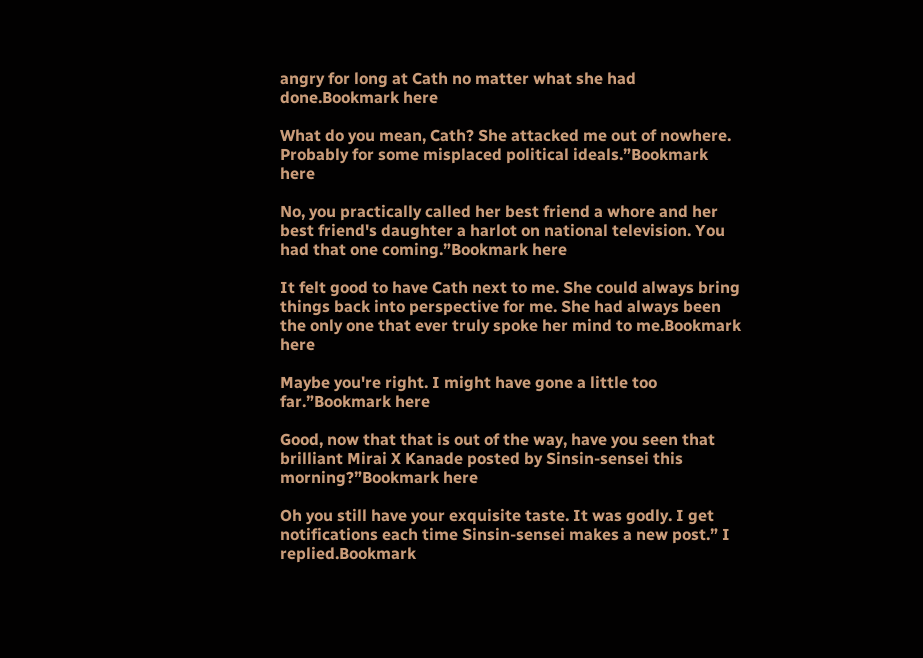angry for long at Cath no matter what she had done.Bookmark here

What do you mean, Cath? She attacked me out of nowhere. Probably for some misplaced political ideals.”Bookmark here

No, you practically called her best friend a whore and her best friend's daughter a harlot on national television. You had that one coming.”Bookmark here

It felt good to have Cath next to me. She could always bring things back into perspective for me. She had always been the only one that ever truly spoke her mind to me.Bookmark here

Maybe you're right. I might have gone a little too far.”Bookmark here

Good, now that that is out of the way, have you seen that brilliant Mirai X Kanade posted by Sinsin-sensei this morning?”Bookmark here

Oh you still have your exquisite taste. It was godly. I get notifications each time Sinsin-sensei makes a new post.” I replied.Bookmark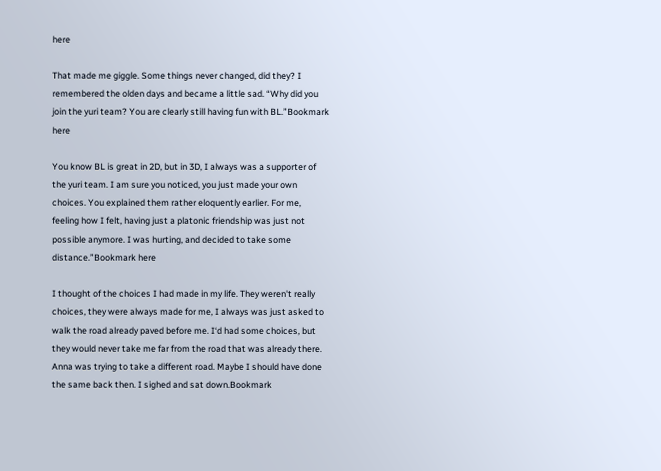here

That made me giggle. Some things never changed, did they? I remembered the olden days and became a little sad. “Why did you join the yuri team? You are clearly still having fun with BL.”Bookmark here

You know BL is great in 2D, but in 3D, I always was a supporter of the yuri team. I am sure you noticed, you just made your own choices. You explained them rather eloquently earlier. For me, feeling how I felt, having just a platonic friendship was just not possible anymore. I was hurting, and decided to take some distance.”Bookmark here

I thought of the choices I had made in my life. They weren't really choices, they were always made for me, I always was just asked to walk the road already paved before me. I‘d had some choices, but they would never take me far from the road that was already there. Anna was trying to take a different road. Maybe I should have done the same back then. I sighed and sat down.Bookmark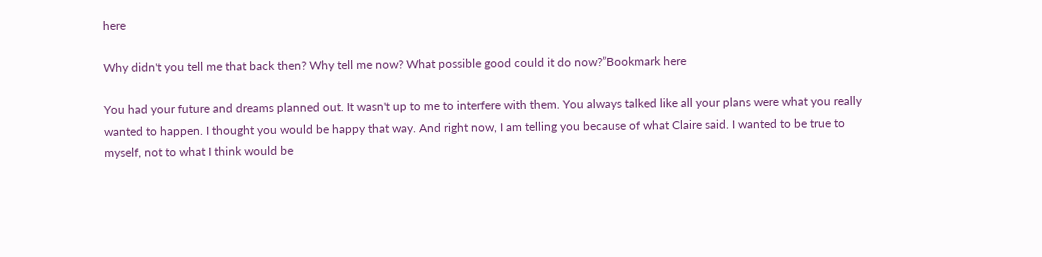here

Why didn't you tell me that back then? Why tell me now? What possible good could it do now?”Bookmark here

You had your future and dreams planned out. It wasn't up to me to interfere with them. You always talked like all your plans were what you really wanted to happen. I thought you would be happy that way. And right now, I am telling you because of what Claire said. I wanted to be true to myself, not to what I think would be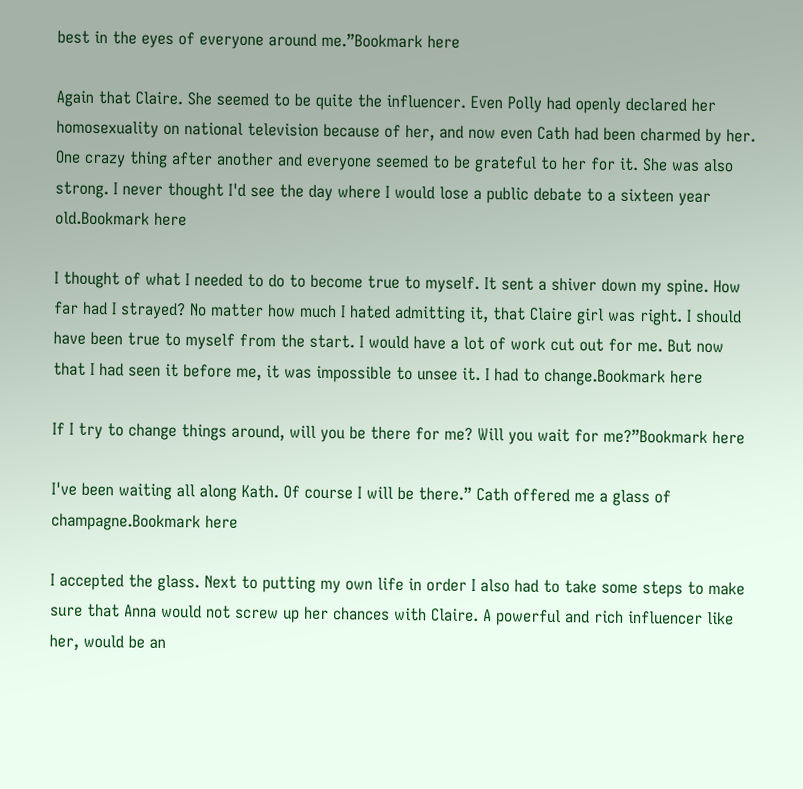best in the eyes of everyone around me.”Bookmark here

Again that Claire. She seemed to be quite the influencer. Even Polly had openly declared her homosexuality on national television because of her, and now even Cath had been charmed by her. One crazy thing after another and everyone seemed to be grateful to her for it. She was also strong. I never thought I'd see the day where I would lose a public debate to a sixteen year old.Bookmark here

I thought of what I needed to do to become true to myself. It sent a shiver down my spine. How far had I strayed? No matter how much I hated admitting it, that Claire girl was right. I should have been true to myself from the start. I would have a lot of work cut out for me. But now that I had seen it before me, it was impossible to unsee it. I had to change.Bookmark here

If I try to change things around, will you be there for me? Will you wait for me?”Bookmark here

I've been waiting all along Kath. Of course I will be there.” Cath offered me a glass of champagne.Bookmark here

I accepted the glass. Next to putting my own life in order I also had to take some steps to make sure that Anna would not screw up her chances with Claire. A powerful and rich influencer like her, would be an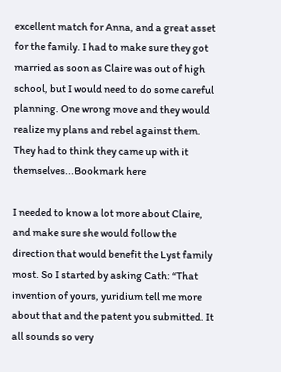excellent match for Anna, and a great asset for the family. I had to make sure they got married as soon as Claire was out of high school, but I would need to do some careful planning. One wrong move and they would realize my plans and rebel against them. They had to think they came up with it themselves...Bookmark here

I needed to know a lot more about Claire, and make sure she would follow the direction that would benefit the Lyst family most. So I started by asking Cath: “That invention of yours, yuridium tell me more about that and the patent you submitted. It all sounds so very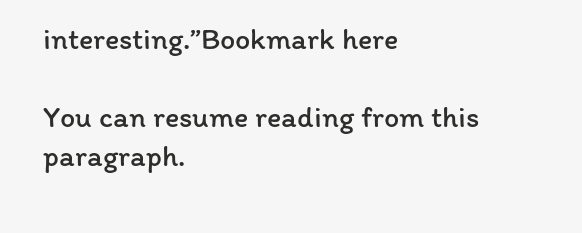interesting.”Bookmark here

You can resume reading from this paragraph.